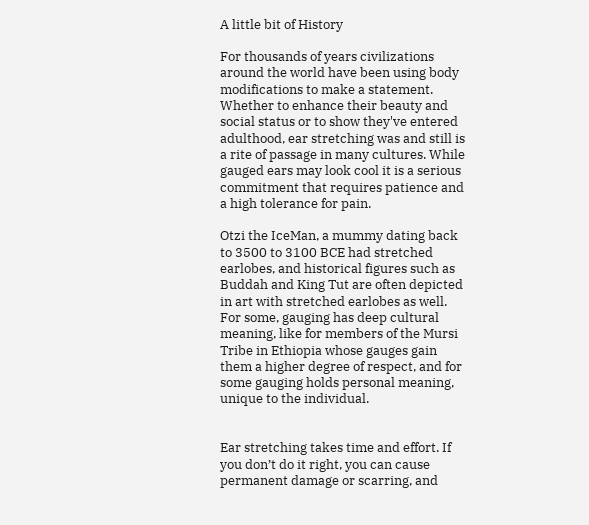A little bit of History

For thousands of years civilizations around the world have been using body modifications to make a statement. Whether to enhance their beauty and social status or to show they've entered adulthood, ear stretching was and still is a rite of passage in many cultures. While gauged ears may look cool it is a serious commitment that requires patience and a high tolerance for pain.

Otzi the IceMan, a mummy dating back to 3500 to 3100 BCE had stretched earlobes, and historical figures such as Buddah and King Tut are often depicted in art with stretched earlobes as well. For some, gauging has deep cultural meaning, like for members of the Mursi Tribe in Ethiopia whose gauges gain them a higher degree of respect, and for some gauging holds personal meaning, unique to the individual.


Ear stretching takes time and effort. If you don’t do it right, you can cause permanent damage or scarring, and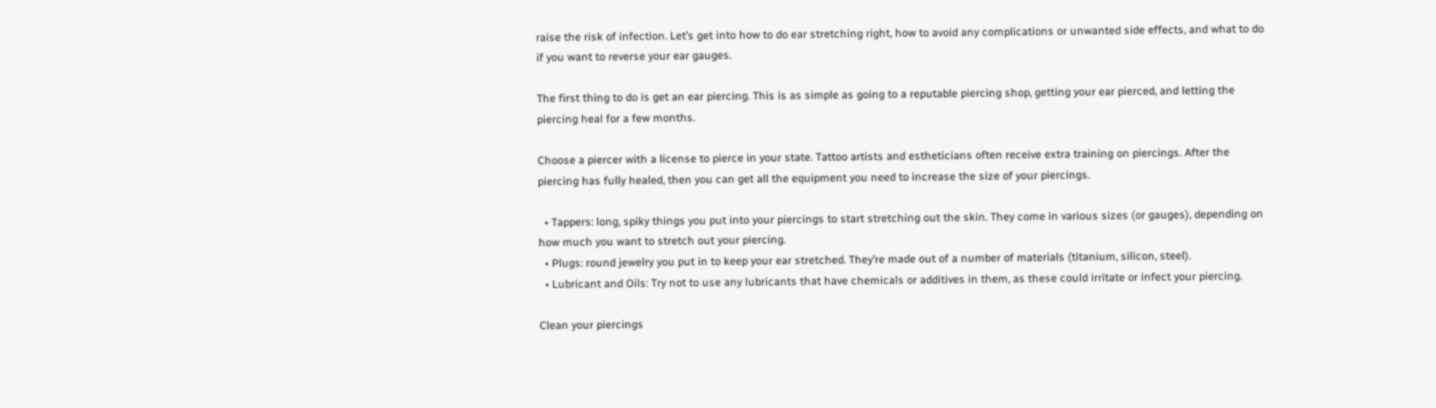raise the risk of infection. Let’s get into how to do ear stretching right, how to avoid any complications or unwanted side effects, and what to do if you want to reverse your ear gauges.

The first thing to do is get an ear piercing. This is as simple as going to a reputable piercing shop, getting your ear pierced, and letting the piercing heal for a few months.

Choose a piercer with a license to pierce in your state. Tattoo artists and estheticians often receive extra training on piercings. After the piercing has fully healed, then you can get all the equipment you need to increase the size of your piercings.

  • Tappers: long, spiky things you put into your piercings to start stretching out the skin. They come in various sizes (or gauges), depending on how much you want to stretch out your piercing.
  • Plugs: round jewelry you put in to keep your ear stretched. They’re made out of a number of materials (titanium, silicon, steel).
  • Lubricant and Oils: Try not to use any lubricants that have chemicals or additives in them, as these could irritate or infect your piercing.

Clean your piercings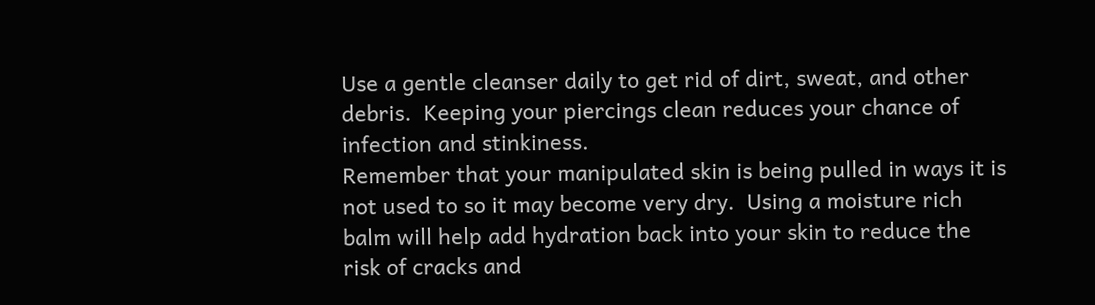Use a gentle cleanser daily to get rid of dirt, sweat, and other debris.  Keeping your piercings clean reduces your chance of infection and stinkiness.
Remember that your manipulated skin is being pulled in ways it is not used to so it may become very dry.  Using a moisture rich balm will help add hydration back into your skin to reduce the risk of cracks and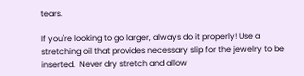tears.

If you're looking to go larger, always do it properly! Use a stretching oil that provides necessary slip for the jewelry to be inserted.  Never dry stretch and allow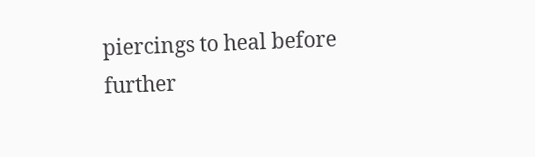piercings to heal before further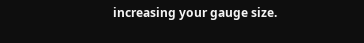increasing your gauge size.